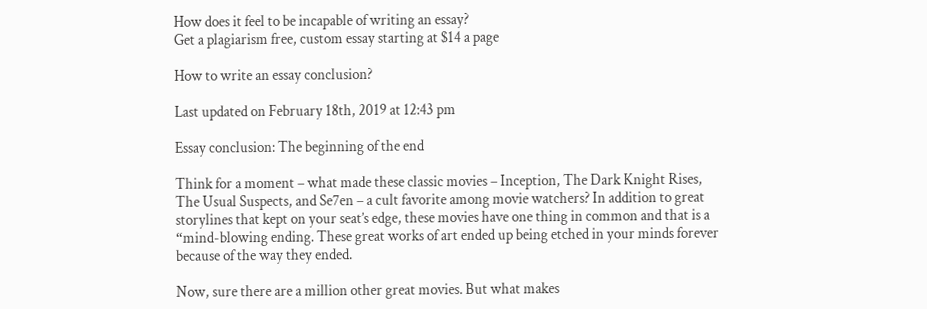How does it feel to be incapable of writing an essay?
Get a plagiarism free, custom essay starting at $14 a page

How to write an essay conclusion?

Last updated on February 18th, 2019 at 12:43 pm

Essay conclusion: The beginning of the end

Think for a moment – what made these classic movies – Inception, The Dark Knight Rises, The Usual Suspects, and Se7en – a cult favorite among movie watchers? In addition to great storylines that kept on your seat’s edge, these movies have one thing in common and that is a “mind-blowing ending. These great works of art ended up being etched in your minds forever because of the way they ended.

Now, sure there are a million other great movies. But what makes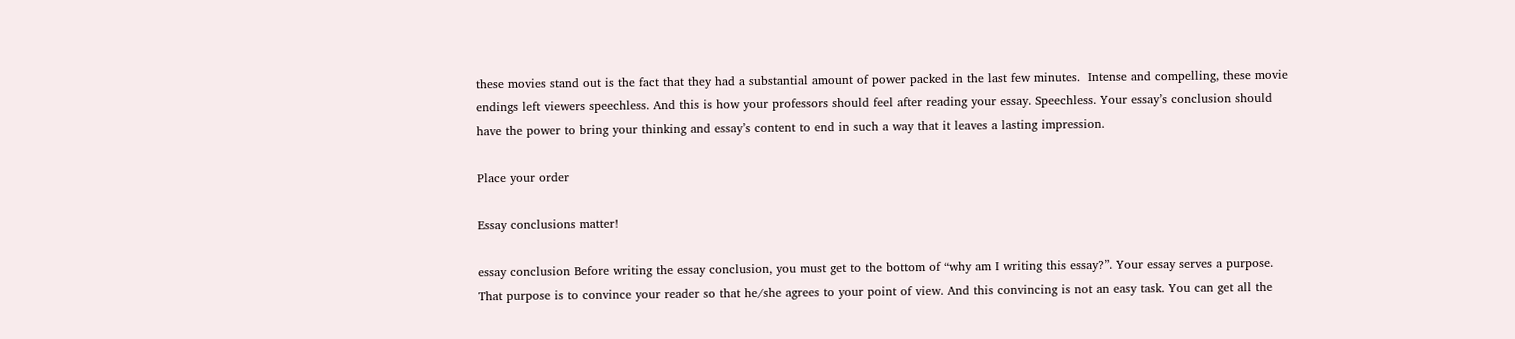these movies stand out is the fact that they had a substantial amount of power packed in the last few minutes.  Intense and compelling, these movie endings left viewers speechless. And this is how your professors should feel after reading your essay. Speechless. Your essay’s conclusion should have the power to bring your thinking and essay’s content to end in such a way that it leaves a lasting impression.

Place your order

Essay conclusions matter!

essay conclusion Before writing the essay conclusion, you must get to the bottom of “why am I writing this essay?”. Your essay serves a purpose. That purpose is to convince your reader so that he/she agrees to your point of view. And this convincing is not an easy task. You can get all the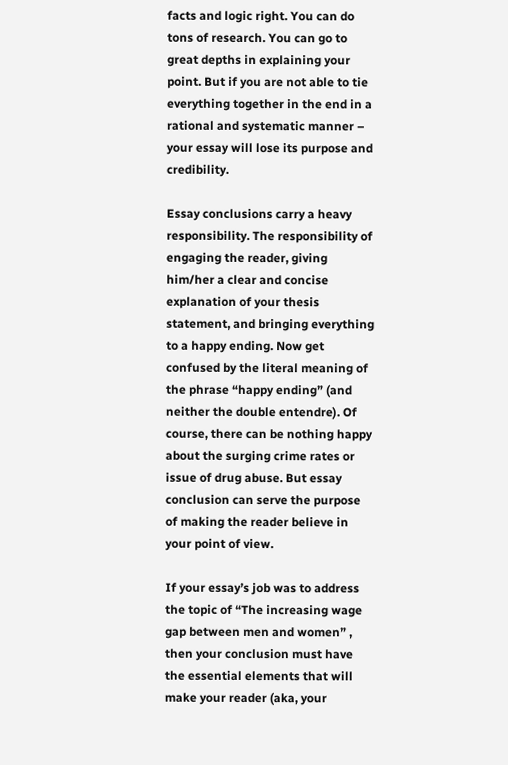facts and logic right. You can do tons of research. You can go to great depths in explaining your point. But if you are not able to tie everything together in the end in a rational and systematic manner – your essay will lose its purpose and credibility.

Essay conclusions carry a heavy responsibility. The responsibility of engaging the reader, giving him/her a clear and concise explanation of your thesis statement, and bringing everything to a happy ending. Now get confused by the literal meaning of the phrase “happy ending” (and neither the double entendre). Of course, there can be nothing happy about the surging crime rates or issue of drug abuse. But essay conclusion can serve the purpose of making the reader believe in your point of view.

If your essay’s job was to address the topic of “The increasing wage gap between men and women” , then your conclusion must have the essential elements that will make your reader (aka, your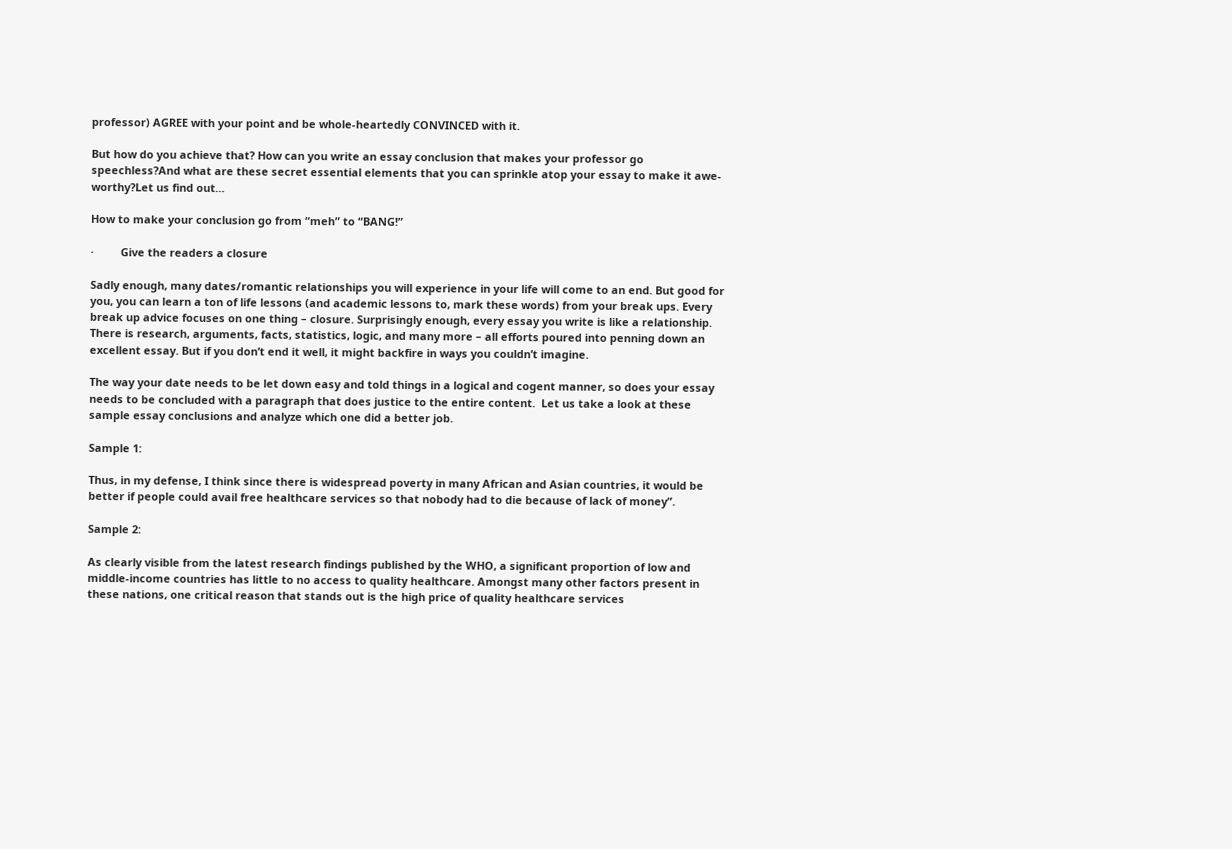professor) AGREE with your point and be whole-heartedly CONVINCED with it.

But how do you achieve that? How can you write an essay conclusion that makes your professor go speechless?And what are these secret essential elements that you can sprinkle atop your essay to make it awe-worthy?Let us find out…

How to make your conclusion go from “meh” to “BANG!”

·         Give the readers a closure

Sadly enough, many dates/romantic relationships you will experience in your life will come to an end. But good for you, you can learn a ton of life lessons (and academic lessons to, mark these words) from your break ups. Every break up advice focuses on one thing – closure. Surprisingly enough, every essay you write is like a relationship. There is research, arguments, facts, statistics, logic, and many more – all efforts poured into penning down an excellent essay. But if you don’t end it well, it might backfire in ways you couldn’t imagine.

The way your date needs to be let down easy and told things in a logical and cogent manner, so does your essay needs to be concluded with a paragraph that does justice to the entire content.  Let us take a look at these sample essay conclusions and analyze which one did a better job.

Sample 1:

Thus, in my defense, I think since there is widespread poverty in many African and Asian countries, it would be better if people could avail free healthcare services so that nobody had to die because of lack of money”.

Sample 2:

As clearly visible from the latest research findings published by the WHO, a significant proportion of low and middle-income countries has little to no access to quality healthcare. Amongst many other factors present in these nations, one critical reason that stands out is the high price of quality healthcare services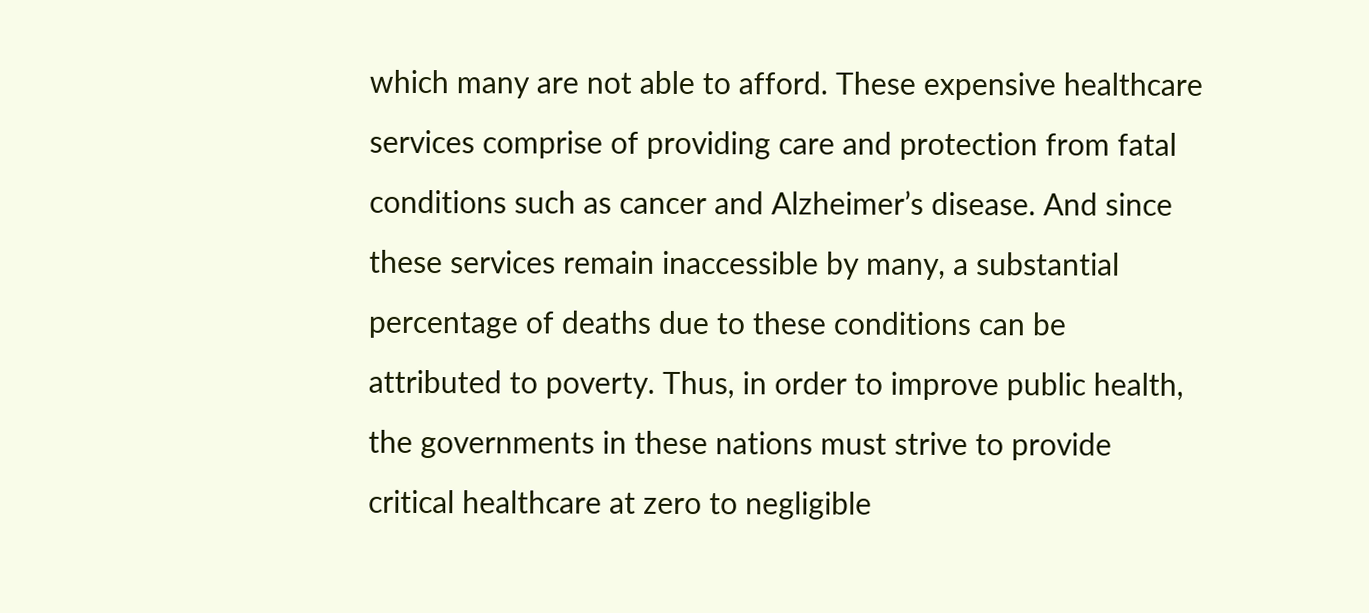which many are not able to afford. These expensive healthcare services comprise of providing care and protection from fatal conditions such as cancer and Alzheimer’s disease. And since these services remain inaccessible by many, a substantial percentage of deaths due to these conditions can be attributed to poverty. Thus, in order to improve public health, the governments in these nations must strive to provide critical healthcare at zero to negligible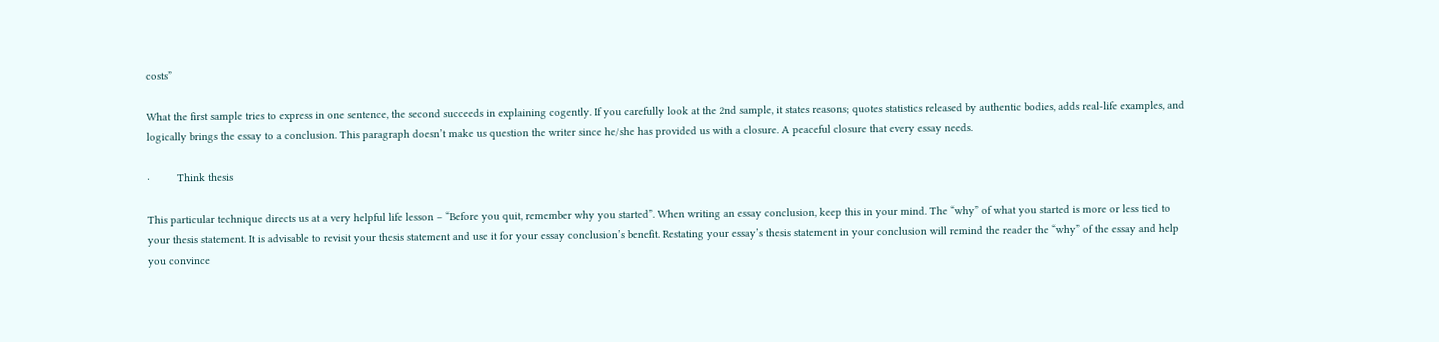costs”

What the first sample tries to express in one sentence, the second succeeds in explaining cogently. If you carefully look at the 2nd sample, it states reasons; quotes statistics released by authentic bodies, adds real-life examples, and logically brings the essay to a conclusion. This paragraph doesn’t make us question the writer since he/she has provided us with a closure. A peaceful closure that every essay needs.

·         Think thesis

This particular technique directs us at a very helpful life lesson – “Before you quit, remember why you started”. When writing an essay conclusion, keep this in your mind. The “why” of what you started is more or less tied to your thesis statement. It is advisable to revisit your thesis statement and use it for your essay conclusion’s benefit. Restating your essay’s thesis statement in your conclusion will remind the reader the “why” of the essay and help you convince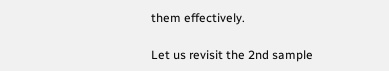them effectively.

Let us revisit the 2nd sample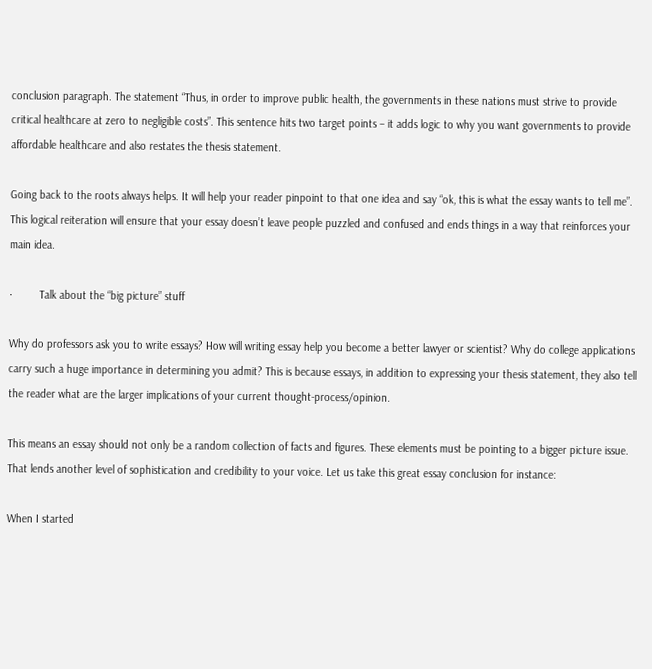conclusion paragraph. The statement “Thus, in order to improve public health, the governments in these nations must strive to provide critical healthcare at zero to negligible costs”. This sentence hits two target points – it adds logic to why you want governments to provide affordable healthcare and also restates the thesis statement.

Going back to the roots always helps. It will help your reader pinpoint to that one idea and say “ok, this is what the essay wants to tell me”. This logical reiteration will ensure that your essay doesn’t leave people puzzled and confused and ends things in a way that reinforces your main idea.

·         Talk about the “big picture” stuff

Why do professors ask you to write essays? How will writing essay help you become a better lawyer or scientist? Why do college applications carry such a huge importance in determining you admit? This is because essays, in addition to expressing your thesis statement, they also tell the reader what are the larger implications of your current thought-process/opinion.

This means an essay should not only be a random collection of facts and figures. These elements must be pointing to a bigger picture issue. That lends another level of sophistication and credibility to your voice. Let us take this great essay conclusion for instance:

When I started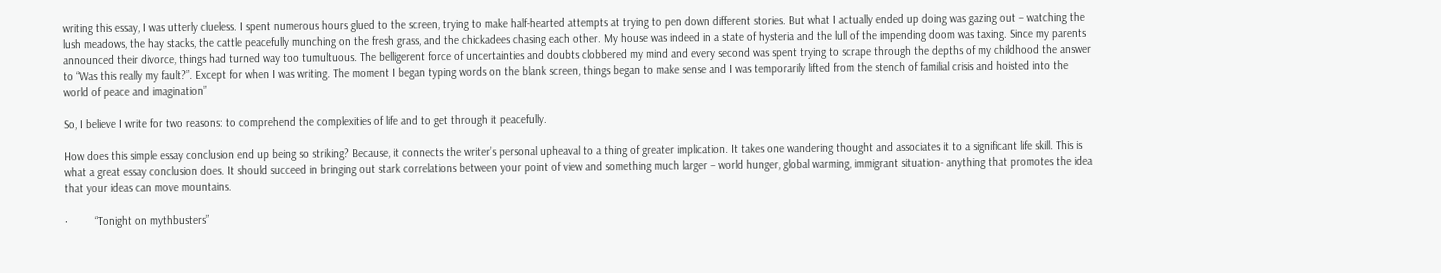writing this essay, I was utterly clueless. I spent numerous hours glued to the screen, trying to make half-hearted attempts at trying to pen down different stories. But what I actually ended up doing was gazing out – watching the lush meadows, the hay stacks, the cattle peacefully munching on the fresh grass, and the chickadees chasing each other. My house was indeed in a state of hysteria and the lull of the impending doom was taxing. Since my parents announced their divorce, things had turned way too tumultuous. The belligerent force of uncertainties and doubts clobbered my mind and every second was spent trying to scrape through the depths of my childhood the answer to “Was this really my fault?”. Except for when I was writing. The moment I began typing words on the blank screen, things began to make sense and I was temporarily lifted from the stench of familial crisis and hoisted into the world of peace and imagination”

So, I believe I write for two reasons: to comprehend the complexities of life and to get through it peacefully.

How does this simple essay conclusion end up being so striking? Because, it connects the writer’s personal upheaval to a thing of greater implication. It takes one wandering thought and associates it to a significant life skill. This is what a great essay conclusion does. It should succeed in bringing out stark correlations between your point of view and something much larger – world hunger, global warming, immigrant situation- anything that promotes the idea that your ideas can move mountains.

·         “Tonight on mythbusters”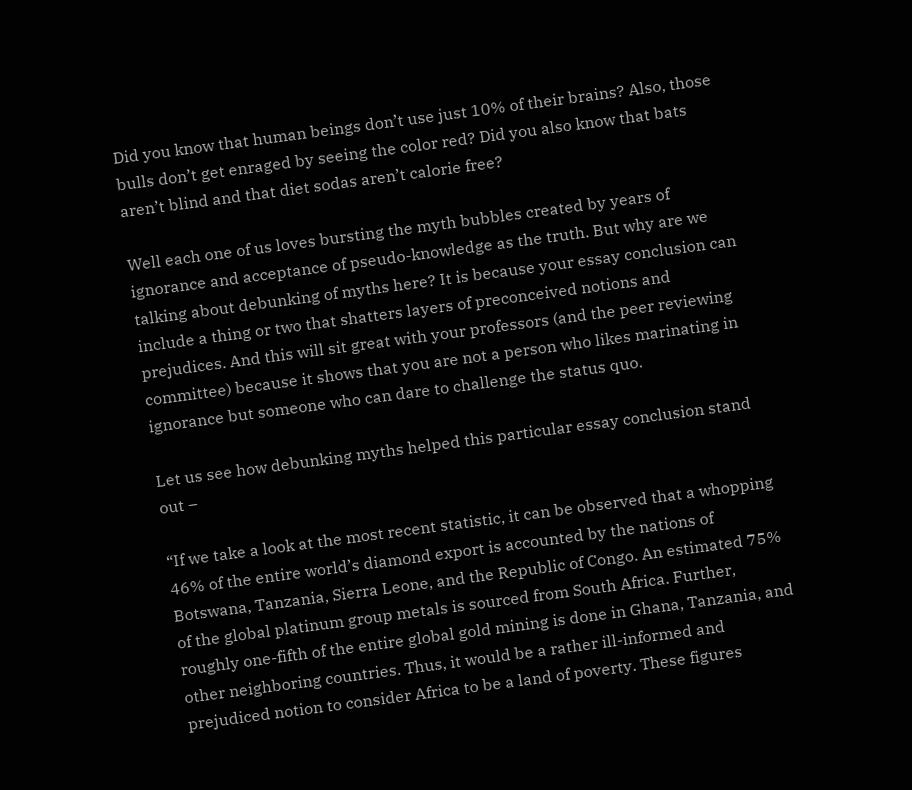Did you know that human beings don’t use just 10% of their brains? Also, those bulls don’t get enraged by seeing the color red? Did you also know that bats aren’t blind and that diet sodas aren’t calorie free?

Well each one of us loves bursting the myth bubbles created by years of ignorance and acceptance of pseudo-knowledge as the truth. But why are we talking about debunking of myths here? It is because your essay conclusion can include a thing or two that shatters layers of preconceived notions and prejudices. And this will sit great with your professors (and the peer reviewing committee) because it shows that you are not a person who likes marinating in ignorance but someone who can dare to challenge the status quo.

Let us see how debunking myths helped this particular essay conclusion stand out –

“If we take a look at the most recent statistic, it can be observed that a whopping 46% of the entire world’s diamond export is accounted by the nations of Botswana, Tanzania, Sierra Leone, and the Republic of Congo. An estimated 75% of the global platinum group metals is sourced from South Africa. Further, roughly one-fifth of the entire global gold mining is done in Ghana, Tanzania, and other neighboring countries. Thus, it would be a rather ill-informed and prejudiced notion to consider Africa to be a land of poverty. These figures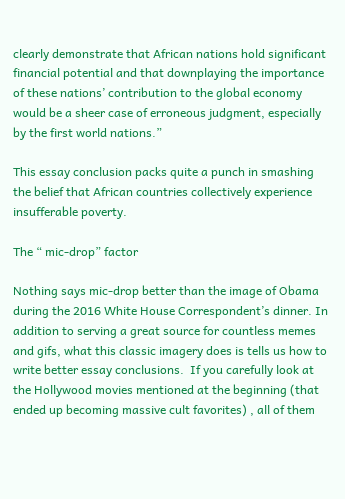clearly demonstrate that African nations hold significant financial potential and that downplaying the importance of these nations’ contribution to the global economy would be a sheer case of erroneous judgment, especially by the first world nations.”

This essay conclusion packs quite a punch in smashing the belief that African countries collectively experience insufferable poverty.

The “ mic-drop” factor

Nothing says mic-drop better than the image of Obama during the 2016 White House Correspondent’s dinner. In addition to serving a great source for countless memes and gifs, what this classic imagery does is tells us how to write better essay conclusions.  If you carefully look at the Hollywood movies mentioned at the beginning (that ended up becoming massive cult favorites) , all of them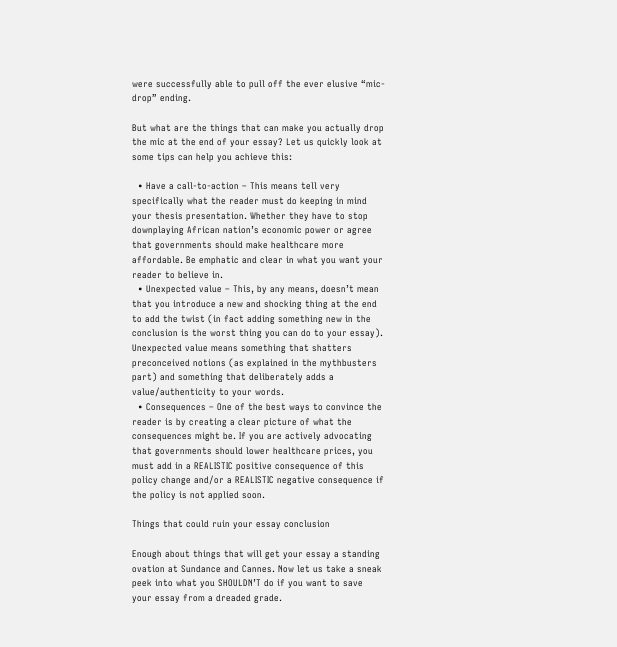were successfully able to pull off the ever elusive “mic-drop” ending.

But what are the things that can make you actually drop the mic at the end of your essay? Let us quickly look at some tips can help you achieve this:

  • Have a call-to-action – This means tell very specifically what the reader must do keeping in mind your thesis presentation. Whether they have to stop downplaying African nation’s economic power or agree that governments should make healthcare more affordable. Be emphatic and clear in what you want your reader to believe in.
  • Unexpected value – This, by any means, doesn’t mean that you introduce a new and shocking thing at the end to add the twist (in fact adding something new in the conclusion is the worst thing you can do to your essay). Unexpected value means something that shatters preconceived notions (as explained in the mythbusters part) and something that deliberately adds a value/authenticity to your words.
  • Consequences – One of the best ways to convince the reader is by creating a clear picture of what the consequences might be. If you are actively advocating that governments should lower healthcare prices, you must add in a REALISTIC positive consequence of this policy change and/or a REALISTIC negative consequence if the policy is not applied soon.

Things that could ruin your essay conclusion

Enough about things that will get your essay a standing ovation at Sundance and Cannes. Now let us take a sneak peek into what you SHOULDN’T do if you want to save your essay from a dreaded grade.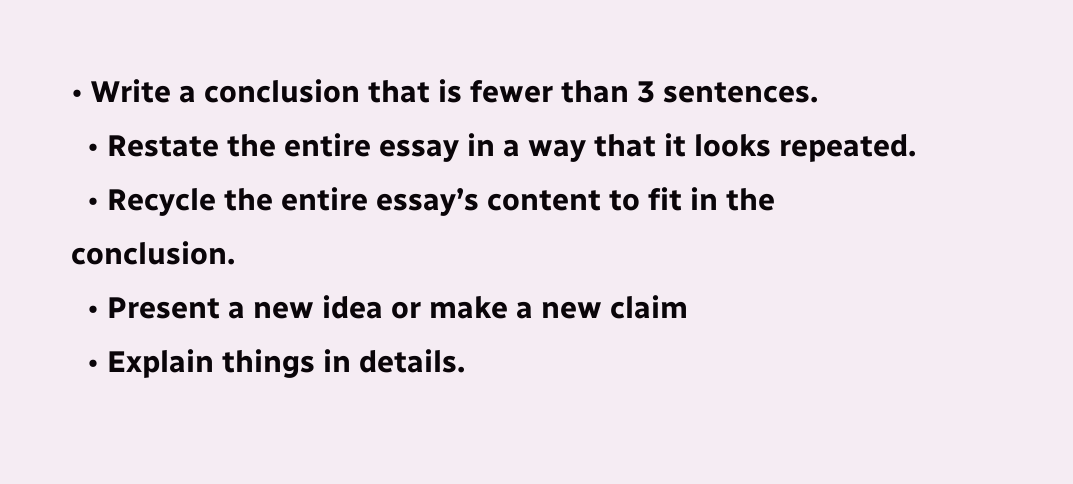• Write a conclusion that is fewer than 3 sentences.
  • Restate the entire essay in a way that it looks repeated.
  • Recycle the entire essay’s content to fit in the conclusion.
  • Present a new idea or make a new claim
  • Explain things in details.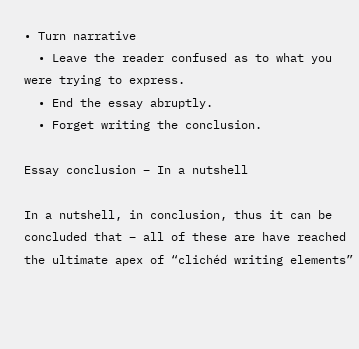• Turn narrative
  • Leave the reader confused as to what you were trying to express.
  • End the essay abruptly.
  • Forget writing the conclusion.

Essay conclusion – In a nutshell

In a nutshell, in conclusion, thus it can be concluded that – all of these are have reached the ultimate apex of “clichéd writing elements”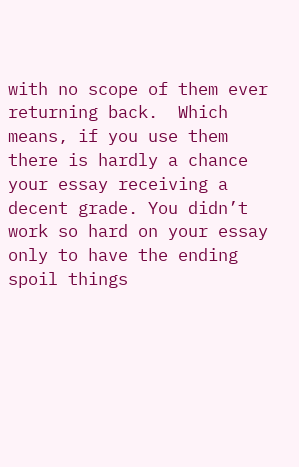with no scope of them ever returning back.  Which means, if you use them there is hardly a chance your essay receiving a decent grade. You didn’t work so hard on your essay only to have the ending spoil things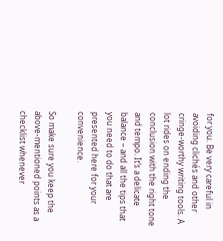for you. Be very careful in avoiding clichés and other cringe-worthy writing tools. A lot rides on ending the conclusion with the right tone and tempo. It’s a delicate balance – and all the tips that you need to do that are presented here for your convenience.

So make sure you keep the above-mentioned points as a checklist whenever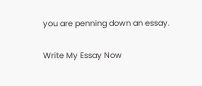you are penning down an essay.

Write My Essay Now